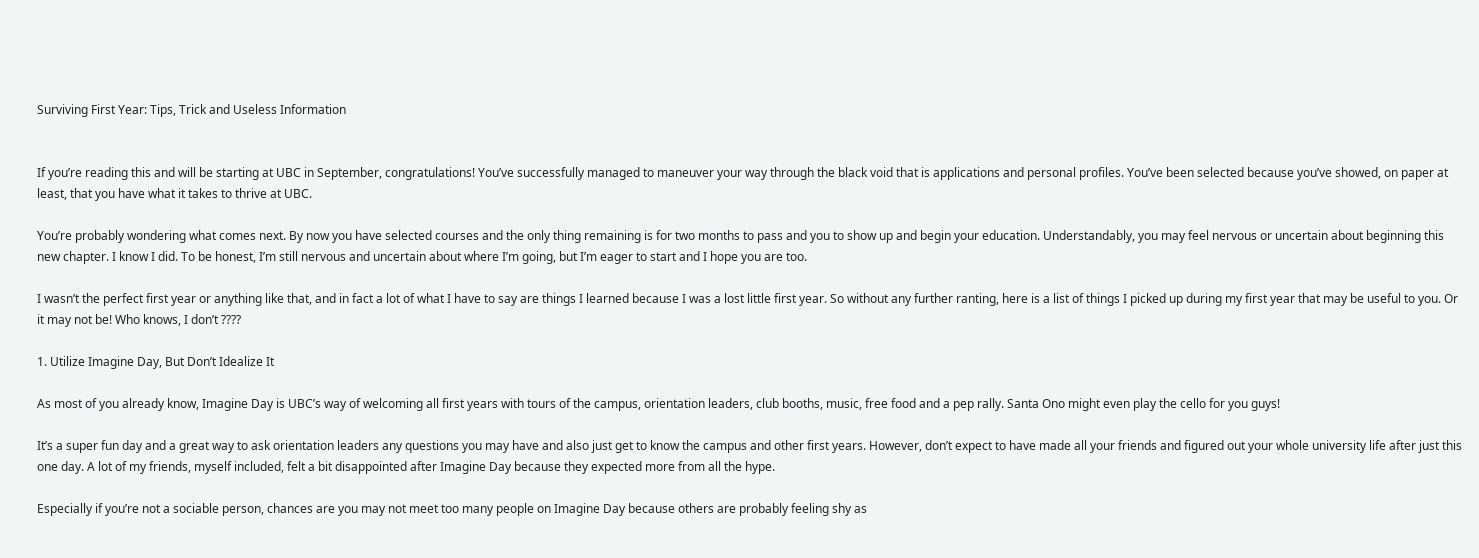Surviving First Year: Tips, Trick and Useless Information


If you’re reading this and will be starting at UBC in September, congratulations! You’ve successfully managed to maneuver your way through the black void that is applications and personal profiles. You’ve been selected because you’ve showed, on paper at least, that you have what it takes to thrive at UBC.

You’re probably wondering what comes next. By now you have selected courses and the only thing remaining is for two months to pass and you to show up and begin your education. Understandably, you may feel nervous or uncertain about beginning this new chapter. I know I did. To be honest, I’m still nervous and uncertain about where I’m going, but I’m eager to start and I hope you are too.

I wasn’t the perfect first year or anything like that, and in fact a lot of what I have to say are things I learned because I was a lost little first year. So without any further ranting, here is a list of things I picked up during my first year that may be useful to you. Or it may not be! Who knows, I don’t ????

1. Utilize Imagine Day, But Don’t Idealize It

As most of you already know, Imagine Day is UBC’s way of welcoming all first years with tours of the campus, orientation leaders, club booths, music, free food and a pep rally. Santa Ono might even play the cello for you guys!

It’s a super fun day and a great way to ask orientation leaders any questions you may have and also just get to know the campus and other first years. However, don’t expect to have made all your friends and figured out your whole university life after just this one day. A lot of my friends, myself included, felt a bit disappointed after Imagine Day because they expected more from all the hype.

Especially if you’re not a sociable person, chances are you may not meet too many people on Imagine Day because others are probably feeling shy as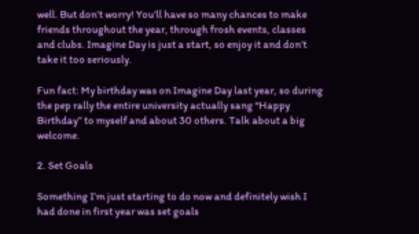well. But don’t worry! You’ll have so many chances to make friends throughout the year, through frosh events, classes and clubs. Imagine Day is just a start, so enjoy it and don’t take it too seriously.

Fun fact: My birthday was on Imagine Day last year, so during the pep rally the entire university actually sang “Happy Birthday” to myself and about 30 others. Talk about a big welcome.

2. Set Goals

Something I’m just starting to do now and definitely wish I had done in first year was set goals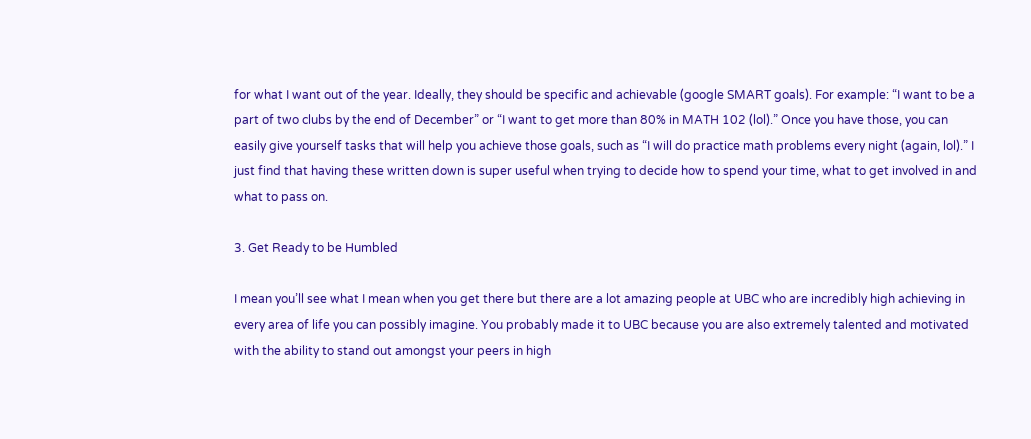for what I want out of the year. Ideally, they should be specific and achievable (google SMART goals). For example: “I want to be a part of two clubs by the end of December” or “I want to get more than 80% in MATH 102 (lol).” Once you have those, you can easily give yourself tasks that will help you achieve those goals, such as “I will do practice math problems every night (again, lol).” I just find that having these written down is super useful when trying to decide how to spend your time, what to get involved in and what to pass on.

3. Get Ready to be Humbled

I mean you’ll see what I mean when you get there but there are a lot amazing people at UBC who are incredibly high achieving in every area of life you can possibly imagine. You probably made it to UBC because you are also extremely talented and motivated with the ability to stand out amongst your peers in high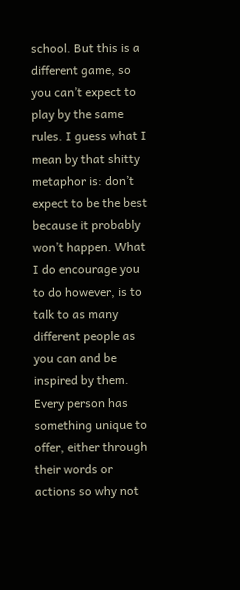school. But this is a different game, so you can’t expect to play by the same rules. I guess what I mean by that shitty metaphor is: don’t expect to be the best because it probably won’t happen. What I do encourage you to do however, is to talk to as many different people as you can and be inspired by them. Every person has something unique to offer, either through their words or actions so why not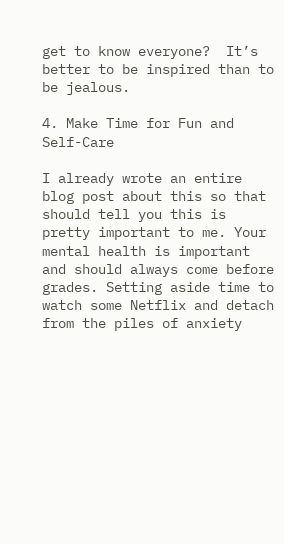get to know everyone?  It’s better to be inspired than to be jealous.

4. Make Time for Fun and Self-Care

I already wrote an entire blog post about this so that should tell you this is pretty important to me. Your mental health is important and should always come before grades. Setting aside time to watch some Netflix and detach from the piles of anxiety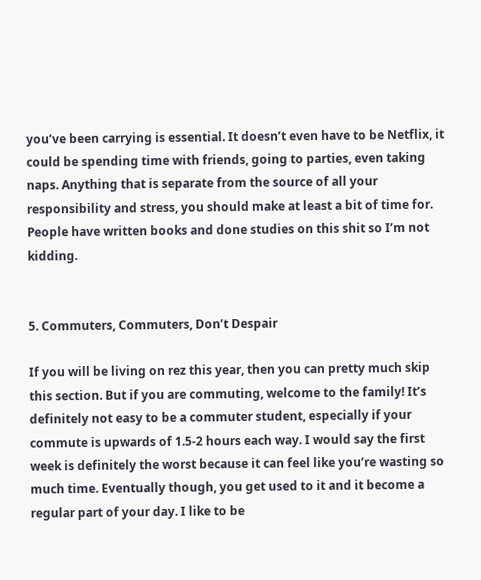you’ve been carrying is essential. It doesn’t even have to be Netflix, it could be spending time with friends, going to parties, even taking naps. Anything that is separate from the source of all your responsibility and stress, you should make at least a bit of time for. People have written books and done studies on this shit so I’m not kidding.


5. Commuters, Commuters, Don’t Despair

If you will be living on rez this year, then you can pretty much skip this section. But if you are commuting, welcome to the family! It’s definitely not easy to be a commuter student, especially if your commute is upwards of 1.5-2 hours each way. I would say the first week is definitely the worst because it can feel like you’re wasting so much time. Eventually though, you get used to it and it become a regular part of your day. I like to be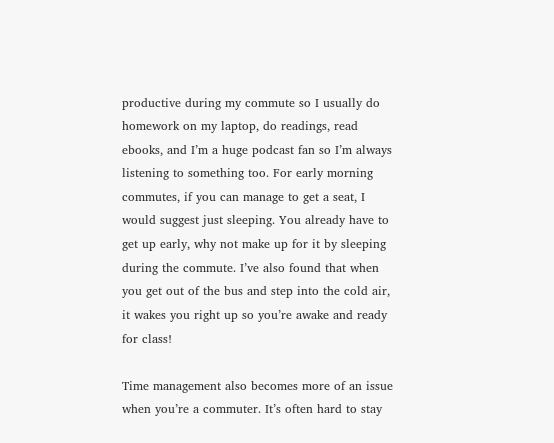productive during my commute so I usually do homework on my laptop, do readings, read ebooks, and I’m a huge podcast fan so I’m always listening to something too. For early morning commutes, if you can manage to get a seat, I would suggest just sleeping. You already have to get up early, why not make up for it by sleeping during the commute. I’ve also found that when you get out of the bus and step into the cold air, it wakes you right up so you’re awake and ready for class!

Time management also becomes more of an issue when you’re a commuter. It’s often hard to stay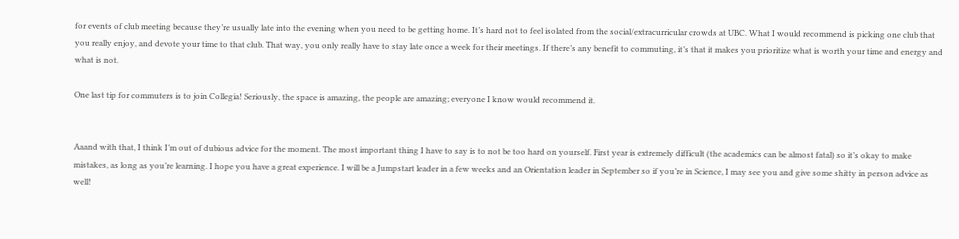for events of club meeting because they’re usually late into the evening when you need to be getting home. It’s hard not to feel isolated from the social/extracurricular crowds at UBC. What I would recommend is picking one club that you really enjoy, and devote your time to that club. That way, you only really have to stay late once a week for their meetings. If there’s any benefit to commuting, it’s that it makes you prioritize what is worth your time and energy and what is not.

One last tip for commuters is to join Collegia! Seriously, the space is amazing, the people are amazing; everyone I know would recommend it.


Aaand with that, I think I’m out of dubious advice for the moment. The most important thing I have to say is to not be too hard on yourself. First year is extremely difficult (the academics can be almost fatal) so it’s okay to make mistakes, as long as you’re learning. I hope you have a great experience. I will be a Jumpstart leader in a few weeks and an Orientation leader in September so if you’re in Science, I may see you and give some shitty in person advice as well!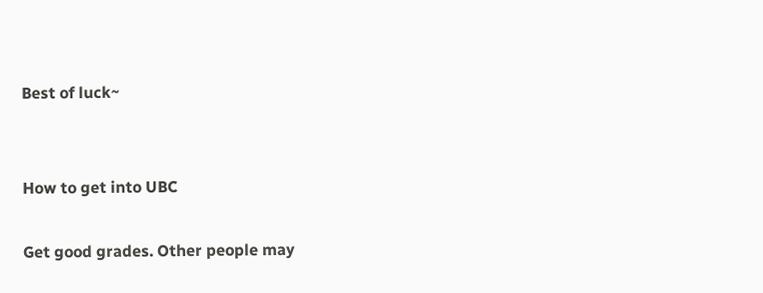Best of luck~


How to get into UBC

Get good grades. Other people may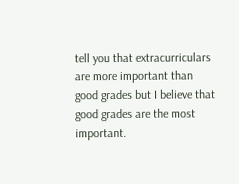tell you that extracurriculars are more important than good grades but I believe that good grades are the most important.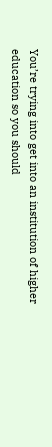You’re trying into get into an institution of higher education so you should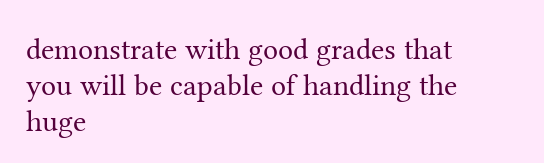demonstrate with good grades that you will be capable of handling the huge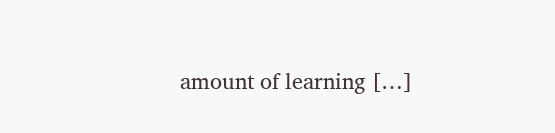amount of learning […]